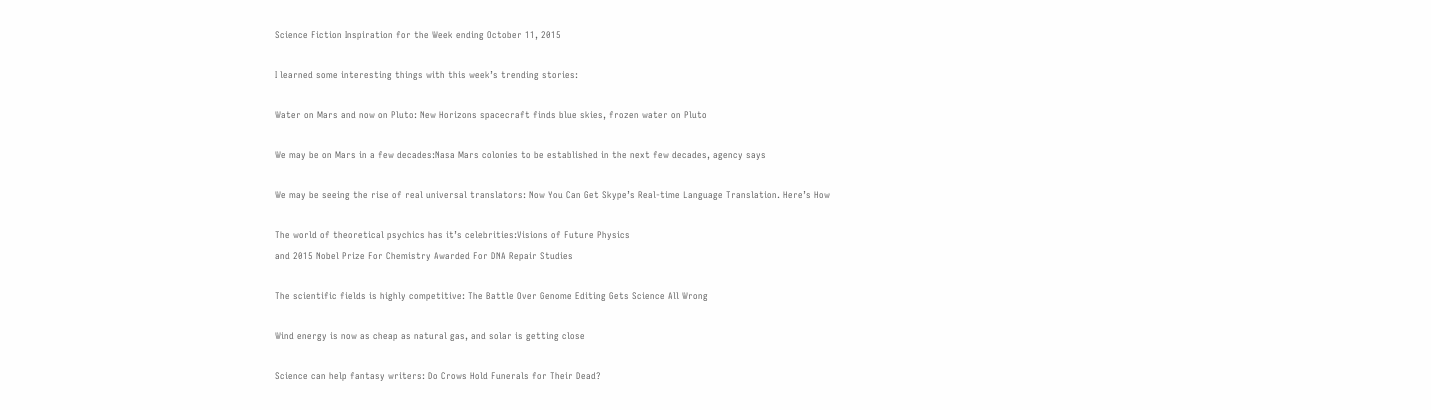Science Fiction Inspiration for the Week ending October 11, 2015

I learned some interesting things with this week’s trending stories:

Water on Mars and now on Pluto: New Horizons spacecraft finds blue skies, frozen water on Pluto

We may be on Mars in a few decades:Nasa Mars colonies to be established in the next few decades, agency says

We may be seeing the rise of real universal translators: Now You Can Get Skype’s Real-time Language Translation. Here’s How

The world of theoretical psychics has it’s celebrities:Visions of Future Physics
and 2015 Nobel Prize For Chemistry Awarded For DNA Repair Studies

The scientific fields is highly competitive: The Battle Over Genome Editing Gets Science All Wrong

Wind energy is now as cheap as natural gas, and solar is getting close

Science can help fantasy writers: Do Crows Hold Funerals for Their Dead?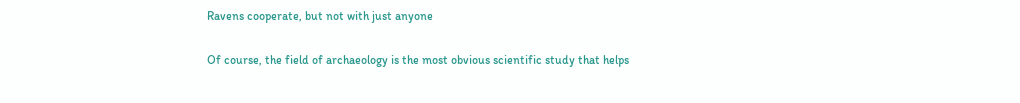Ravens cooperate, but not with just anyone

Of course, the field of archaeology is the most obvious scientific study that helps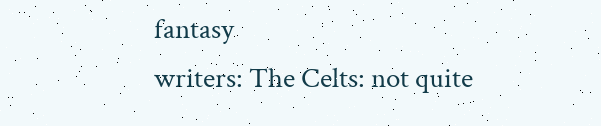fantasy
writers: The Celts: not quite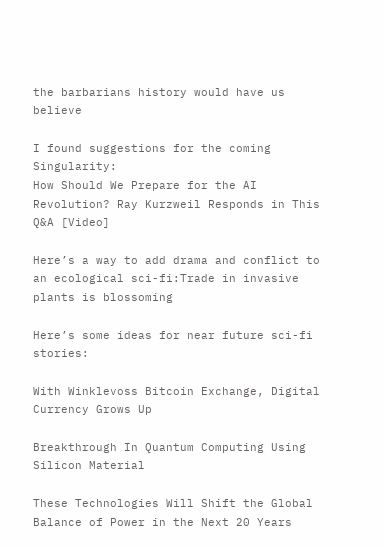the barbarians history would have us believe

I found suggestions for the coming Singularity:
How Should We Prepare for the AI Revolution? Ray Kurzweil Responds in This Q&A [Video]

Here’s a way to add drama and conflict to an ecological sci-fi:Trade in invasive plants is blossoming

Here’s some ideas for near future sci-fi stories:

With Winklevoss Bitcoin Exchange, Digital Currency Grows Up

Breakthrough In Quantum Computing Using Silicon Material

These Technologies Will Shift the Global Balance of Power in the Next 20 Years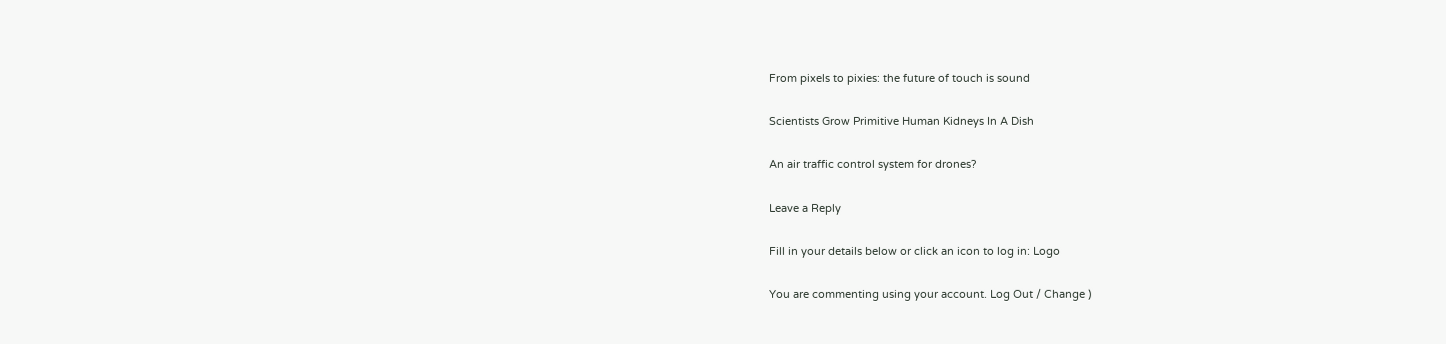From pixels to pixies: the future of touch is sound

Scientists Grow Primitive Human Kidneys In A Dish

An air traffic control system for drones?

Leave a Reply

Fill in your details below or click an icon to log in: Logo

You are commenting using your account. Log Out / Change )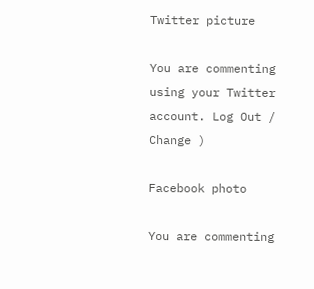Twitter picture

You are commenting using your Twitter account. Log Out / Change )

Facebook photo

You are commenting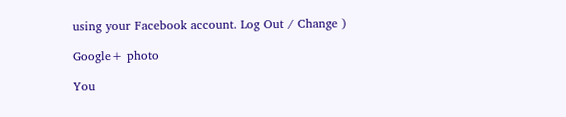using your Facebook account. Log Out / Change )

Google+ photo

You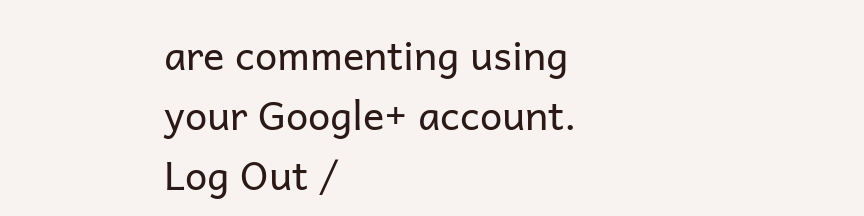are commenting using your Google+ account. Log Out /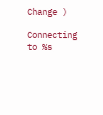Change )

Connecting to %s